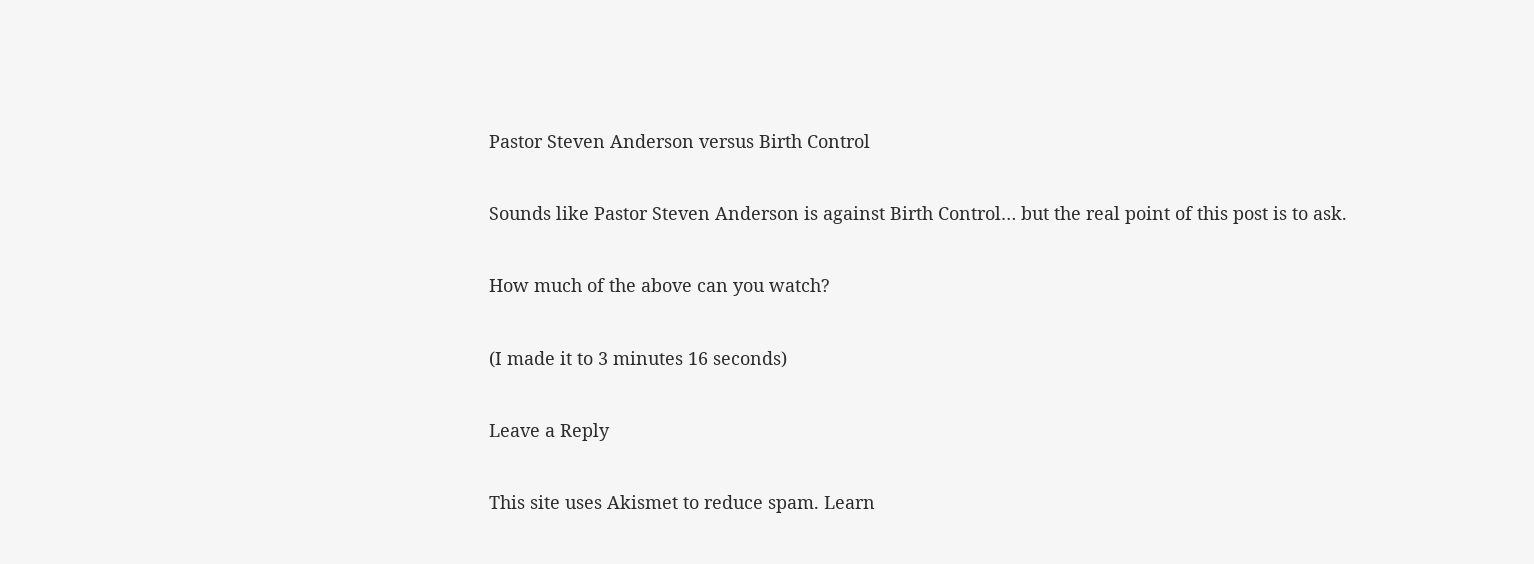Pastor Steven Anderson versus Birth Control

Sounds like Pastor Steven Anderson is against Birth Control… but the real point of this post is to ask.

How much of the above can you watch?

(I made it to 3 minutes 16 seconds)

Leave a Reply

This site uses Akismet to reduce spam. Learn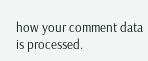how your comment data is processed.